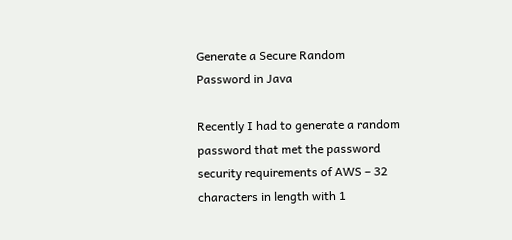Generate a Secure Random Password in Java

Recently I had to generate a random password that met the password security requirements of AWS – 32 characters in length with 1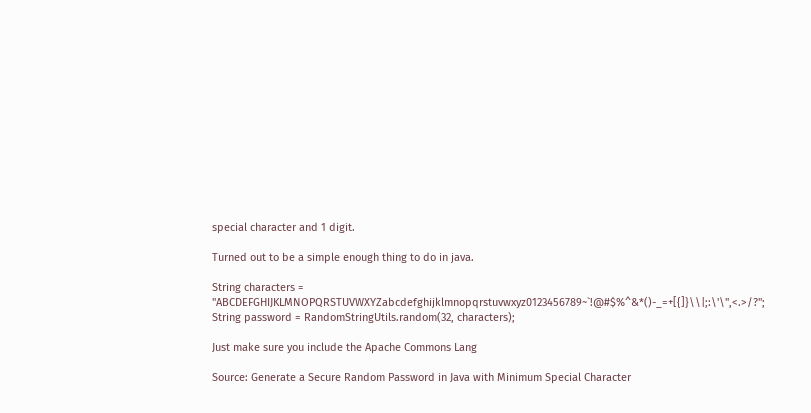special character and 1 digit.

Turned out to be a simple enough thing to do in java.

String characters = "ABCDEFGHIJKLMNOPQRSTUVWXYZabcdefghijklmnopqrstuvwxyz0123456789~`!@#$%^&*()-_=+[{]}\\|;:\'\",<.>/?";
String password = RandomStringUtils.random(32, characters);

Just make sure you include the Apache Commons Lang

Source: Generate a Secure Random Password in Java with Minimum Special Character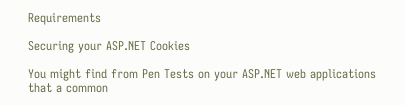Requirements

Securing your ASP.NET Cookies

You might find from Pen Tests on your ASP.NET web applications that a common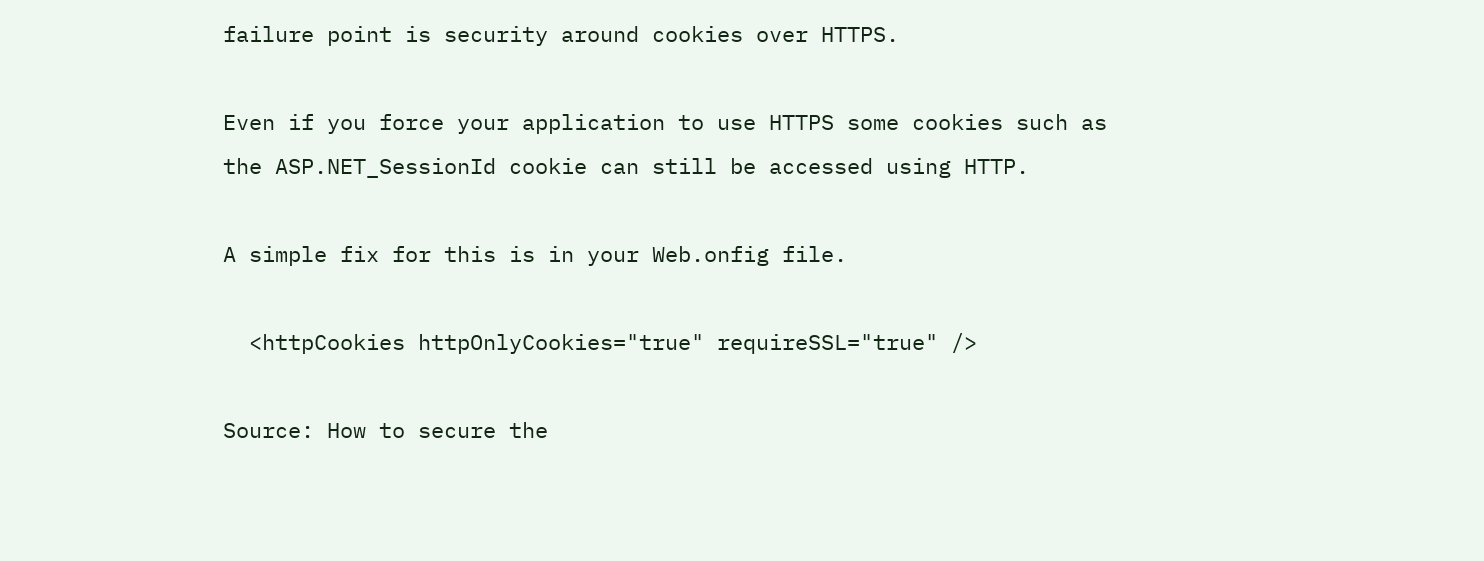failure point is security around cookies over HTTPS.

Even if you force your application to use HTTPS some cookies such as the ASP.NET_SessionId cookie can still be accessed using HTTP.

A simple fix for this is in your Web.onfig file.

  <httpCookies httpOnlyCookies="true" requireSSL="true" />

Source: How to secure the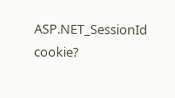ASP.NET_SessionId cookie?